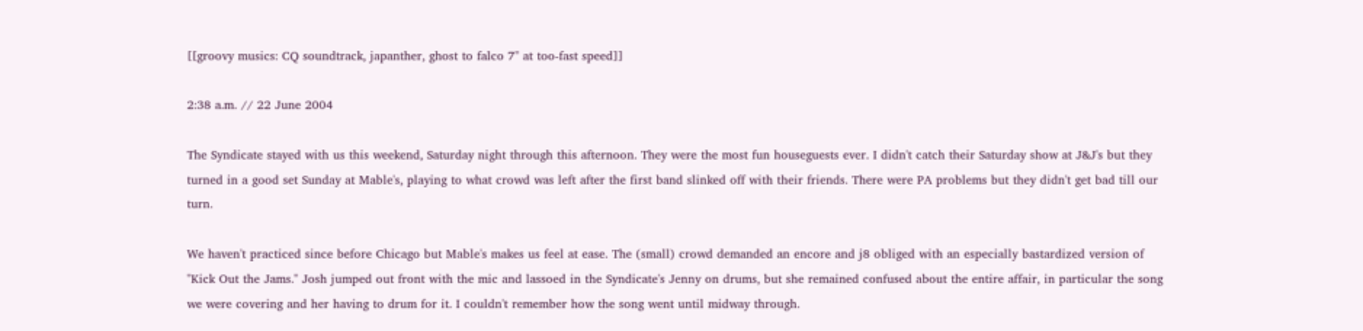[[groovy musics: CQ soundtrack, japanther, ghost to falco 7" at too-fast speed]]

2:38 a.m. // 22 June 2004

The Syndicate stayed with us this weekend, Saturday night through this afternoon. They were the most fun houseguests ever. I didn't catch their Saturday show at J&J's but they turned in a good set Sunday at Mable's, playing to what crowd was left after the first band slinked off with their friends. There were PA problems but they didn't get bad till our turn.

We haven't practiced since before Chicago but Mable's makes us feel at ease. The (small) crowd demanded an encore and j8 obliged with an especially bastardized version of "Kick Out the Jams." Josh jumped out front with the mic and lassoed in the Syndicate's Jenny on drums, but she remained confused about the entire affair, in particular the song we were covering and her having to drum for it. I couldn't remember how the song went until midway through.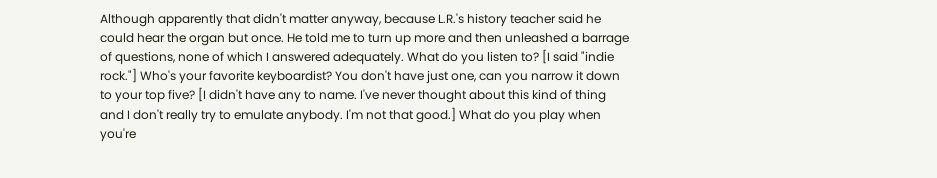Although apparently that didn't matter anyway, because L.R.'s history teacher said he could hear the organ but once. He told me to turn up more and then unleashed a barrage of questions, none of which I answered adequately. What do you listen to? [I said "indie rock."] Who's your favorite keyboardist? You don't have just one, can you narrow it down to your top five? [I didn't have any to name. I've never thought about this kind of thing and I don't really try to emulate anybody. I'm not that good.] What do you play when you're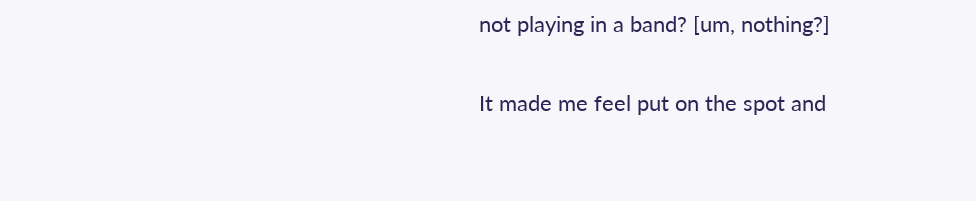not playing in a band? [um, nothing?]

It made me feel put on the spot and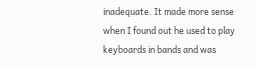inadequate. It made more sense when I found out he used to play keyboards in bands and was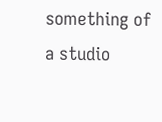something of a studio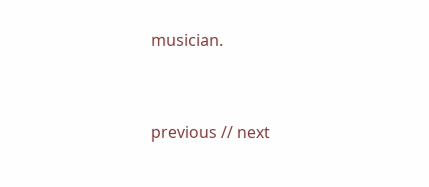musician.


previous // next